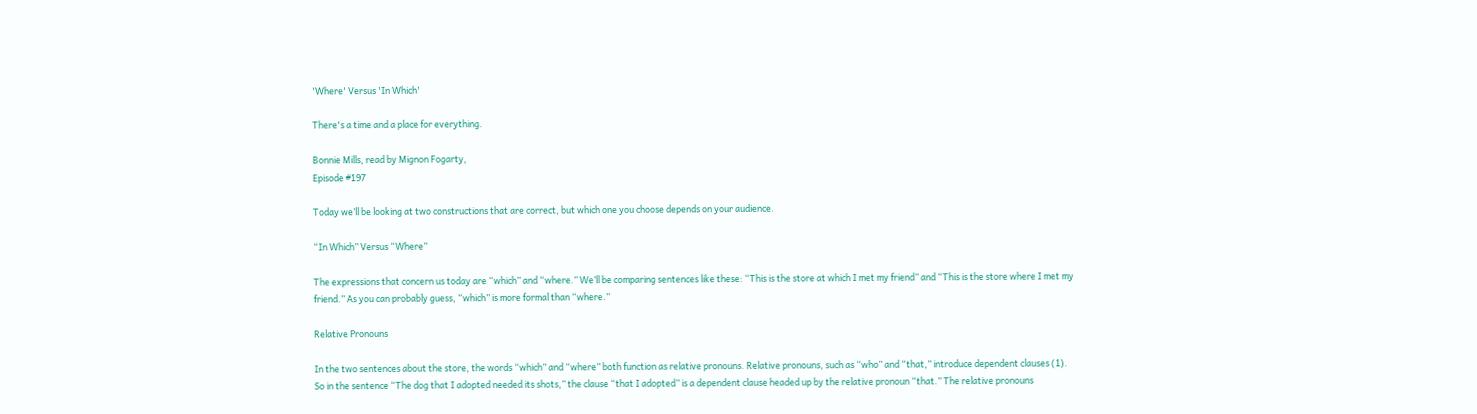'Where' Versus 'In Which'

There's a time and a place for everything.

Bonnie Mills, read by Mignon Fogarty,
Episode #197

Today we’ll be looking at two constructions that are correct, but which one you choose depends on your audience.

“In Which” Versus “Where”

The expressions that concern us today are “which” and “where.” We’ll be comparing sentences like these: “This is the store at which I met my friend” and “This is the store where I met my friend.” As you can probably guess, “which” is more formal than “where.”

Relative Pronouns

In the two sentences about the store, the words “which” and “where” both function as relative pronouns. Relative pronouns, such as “who” and “that,” introduce dependent clauses (1). So in the sentence “The dog that I adopted needed its shots,” the clause “that I adopted” is a dependent clause headed up by the relative pronoun “that.” The relative pronouns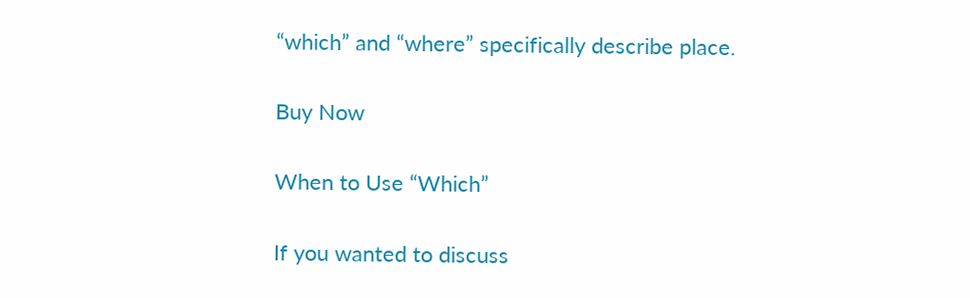“which” and “where” specifically describe place.

Buy Now

When to Use “Which”

If you wanted to discuss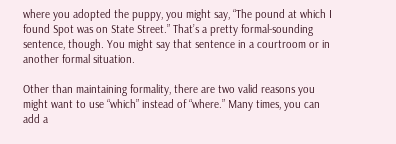where you adopted the puppy, you might say, “The pound at which I found Spot was on State Street.” That’s a pretty formal-sounding sentence, though. You might say that sentence in a courtroom or in another formal situation.

Other than maintaining formality, there are two valid reasons you might want to use “which” instead of “where.” Many times, you can add a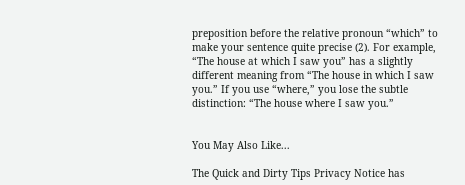preposition before the relative pronoun “which” to make your sentence quite precise (2). For example, “The house at which I saw you” has a slightly different meaning from “The house in which I saw you.” If you use “where,” you lose the subtle distinction: “The house where I saw you.”


You May Also Like...

The Quick and Dirty Tips Privacy Notice has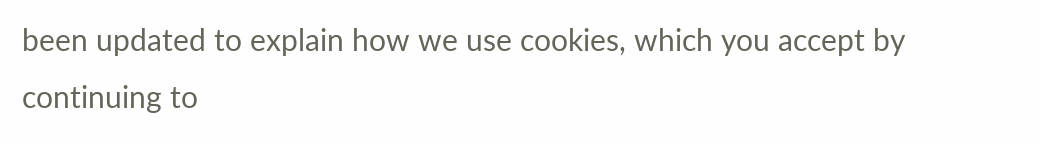been updated to explain how we use cookies, which you accept by continuing to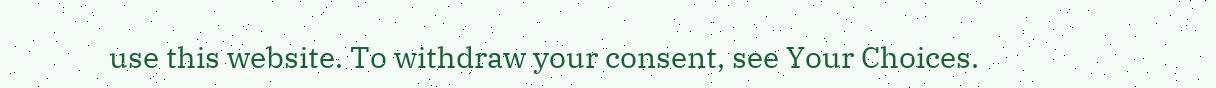use this website. To withdraw your consent, see Your Choices.